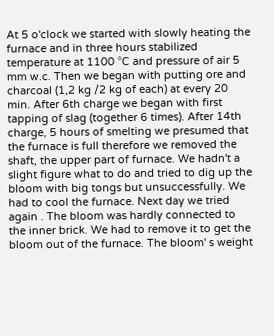At 5 o'clock we started with slowly heating the furnace and in three hours stabilized temperature at 1100 °C and pressure of air 5 mm w.c. Then we began with putting ore and charcoal (1,2 kg /2 kg of each) at every 20 min. After 6th charge we began with first tapping of slag (together 6 times). After 14th charge, 5 hours of smelting we presumed that the furnace is full therefore we removed the shaft, the upper part of furnace. We hadn't a slight figure what to do and tried to dig up the bloom with big tongs but unsuccessfully. We had to cool the furnace. Next day we tried again . The bloom was hardly connected to the inner brick. We had to remove it to get the bloom out of the furnace. The bloom' s weight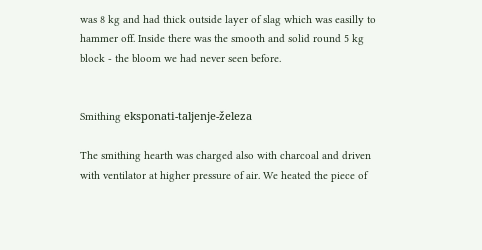was 8 kg and had thick outside layer of slag which was easilly to hammer off. Inside there was the smooth and solid round 5 kg block - the bloom we had never seen before.


Smithing eksponati-taljenje-železa

The smithing hearth was charged also with charcoal and driven with ventilator at higher pressure of air. We heated the piece of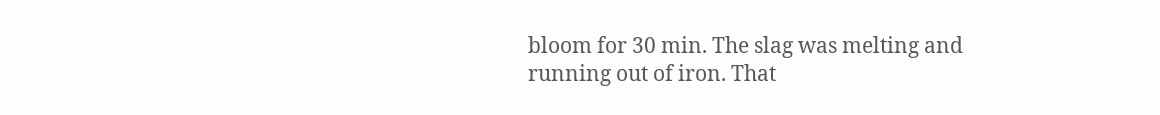bloom for 30 min. The slag was melting and running out of iron. That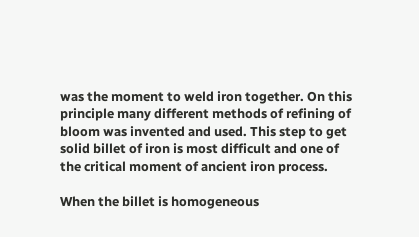was the moment to weld iron together. On this principle many different methods of refining of bloom was invented and used. This step to get solid billet of iron is most difficult and one of the critical moment of ancient iron process.

When the billet is homogeneous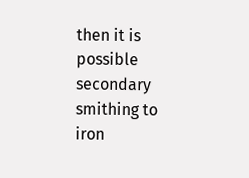then it is possible secondary smithing to iron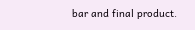bar and final product.